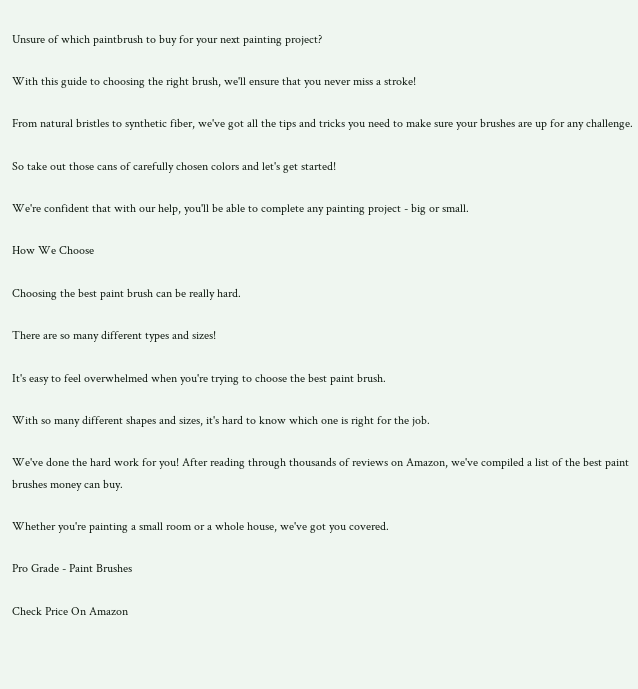Unsure of which paintbrush to buy for your next painting project?

With this guide to choosing the right brush, we'll ensure that you never miss a stroke!

From natural bristles to synthetic fiber, we've got all the tips and tricks you need to make sure your brushes are up for any challenge.

So take out those cans of carefully chosen colors and let's get started!

We're confident that with our help, you'll be able to complete any painting project - big or small.

How We Choose

Choosing the best paint brush can be really hard.

There are so many different types and sizes!

It's easy to feel overwhelmed when you're trying to choose the best paint brush.

With so many different shapes and sizes, it's hard to know which one is right for the job.

We've done the hard work for you! After reading through thousands of reviews on Amazon, we've compiled a list of the best paint brushes money can buy.

Whether you're painting a small room or a whole house, we've got you covered.

Pro Grade - Paint Brushes

Check Price On Amazon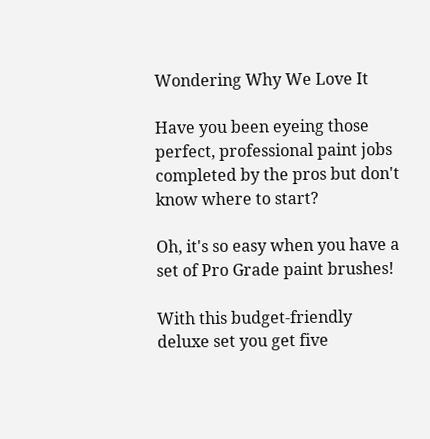Wondering Why We Love It

Have you been eyeing those perfect, professional paint jobs completed by the pros but don't know where to start?

Oh, it's so easy when you have a set of Pro Grade paint brushes!

With this budget-friendly deluxe set you get five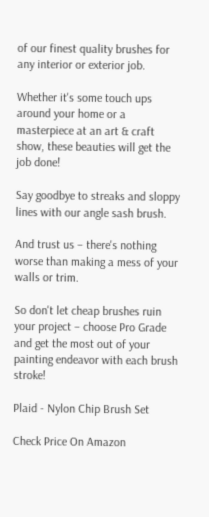of our finest quality brushes for any interior or exterior job.

Whether it's some touch ups around your home or a masterpiece at an art & craft show, these beauties will get the job done!

Say goodbye to streaks and sloppy lines with our angle sash brush.

And trust us – there's nothing worse than making a mess of your walls or trim.

So don't let cheap brushes ruin your project – choose Pro Grade and get the most out of your painting endeavor with each brush stroke!

Plaid - Nylon Chip Brush Set

Check Price On Amazon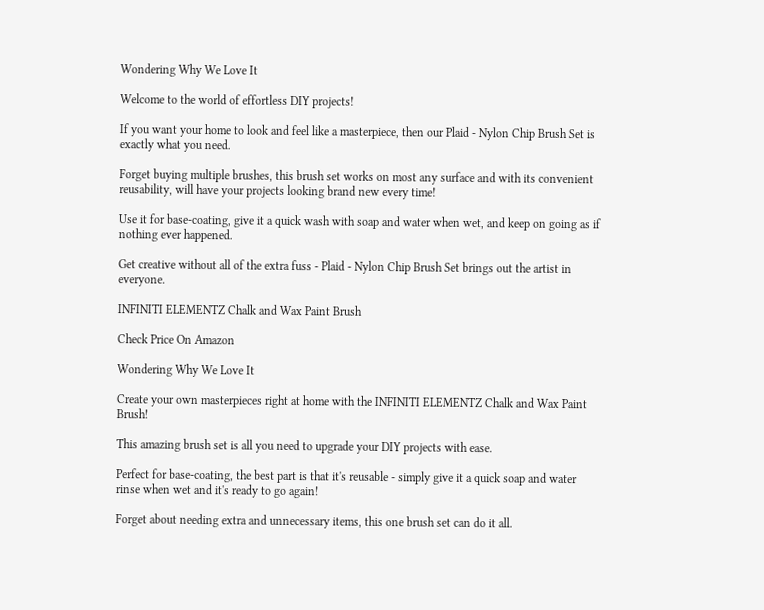Wondering Why We Love It

Welcome to the world of effortless DIY projects!

If you want your home to look and feel like a masterpiece, then our Plaid - Nylon Chip Brush Set is exactly what you need.

Forget buying multiple brushes, this brush set works on most any surface and with its convenient reusability, will have your projects looking brand new every time!

Use it for base-coating, give it a quick wash with soap and water when wet, and keep on going as if nothing ever happened.

Get creative without all of the extra fuss - Plaid - Nylon Chip Brush Set brings out the artist in everyone.

INFINITI ELEMENTZ Chalk and Wax Paint Brush

Check Price On Amazon

Wondering Why We Love It

Create your own masterpieces right at home with the INFINITI ELEMENTZ Chalk and Wax Paint Brush!

This amazing brush set is all you need to upgrade your DIY projects with ease.

Perfect for base-coating, the best part is that it's reusable - simply give it a quick soap and water rinse when wet and it's ready to go again!

Forget about needing extra and unnecessary items, this one brush set can do it all.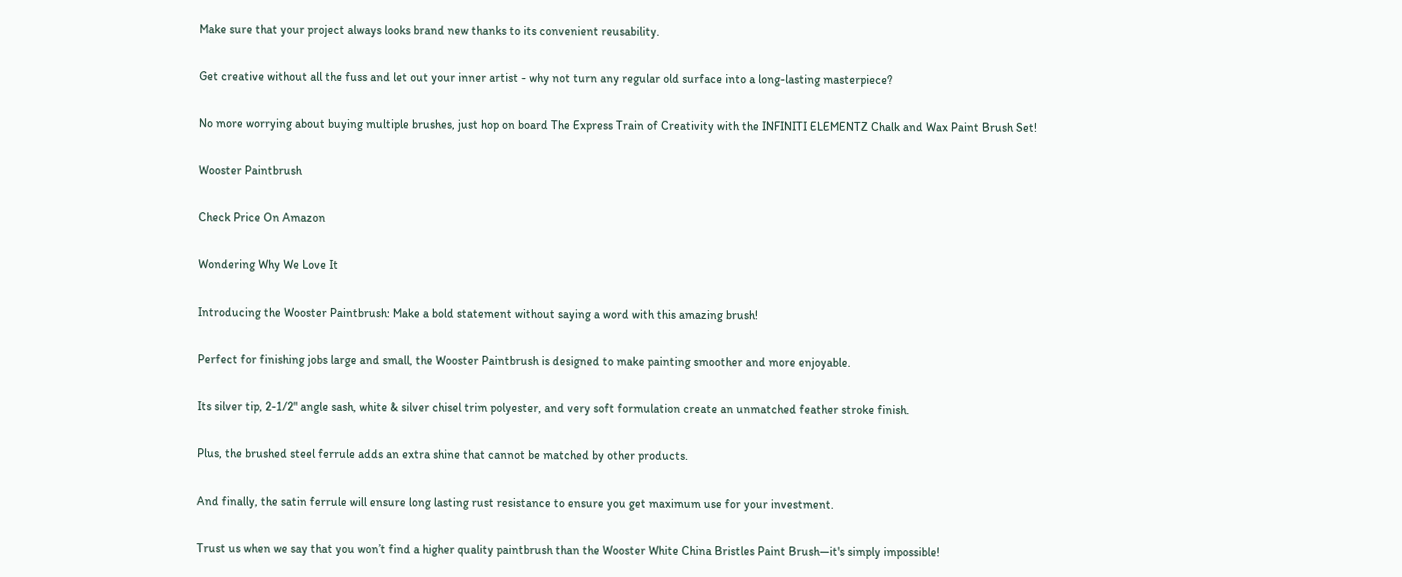Make sure that your project always looks brand new thanks to its convenient reusability.

Get creative without all the fuss and let out your inner artist - why not turn any regular old surface into a long-lasting masterpiece?

No more worrying about buying multiple brushes, just hop on board The Express Train of Creativity with the INFINITI ELEMENTZ Chalk and Wax Paint Brush Set!

Wooster Paintbrush

Check Price On Amazon

Wondering Why We Love It

Introducing the Wooster Paintbrush: Make a bold statement without saying a word with this amazing brush!

Perfect for finishing jobs large and small, the Wooster Paintbrush is designed to make painting smoother and more enjoyable.

Its silver tip, 2-1/2" angle sash, white & silver chisel trim polyester, and very soft formulation create an unmatched feather stroke finish.

Plus, the brushed steel ferrule adds an extra shine that cannot be matched by other products.

And finally, the satin ferrule will ensure long lasting rust resistance to ensure you get maximum use for your investment.

Trust us when we say that you won’t find a higher quality paintbrush than the Wooster White China Bristles Paint Brush—it's simply impossible!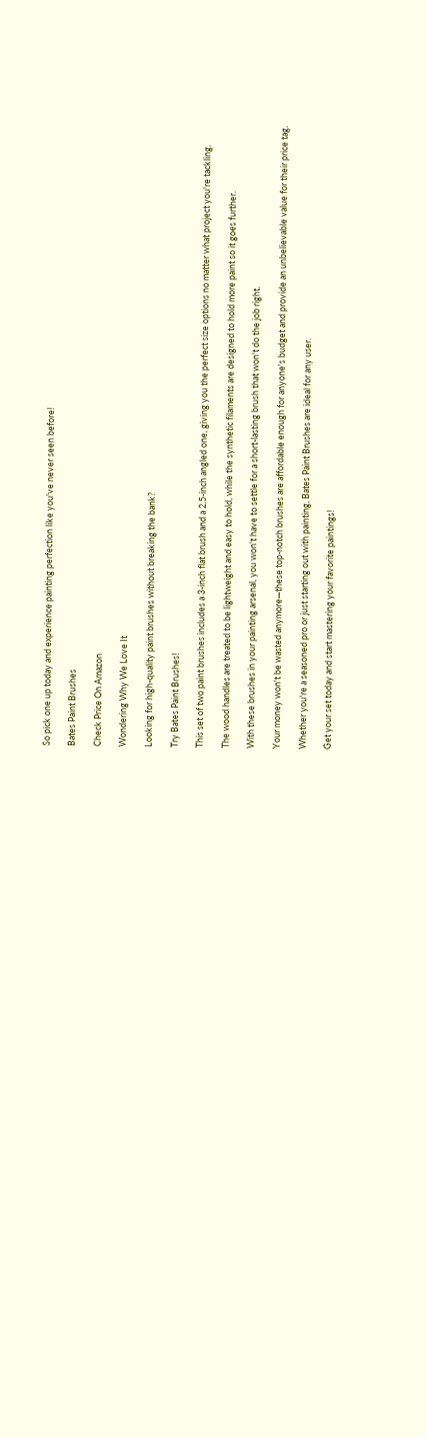So pick one up today and experience painting perfection like you've never seen before!

Bates Paint Brushes

Check Price On Amazon

Wondering Why We Love It

Looking for high-quality paint brushes without breaking the bank?

Try Bates Paint Brushes!

This set of two paint brushes includes a 3-inch flat brush and a 2.5-inch angled one, giving you the perfect size options no matter what project you're tackling.

The wood handles are treated to be lightweight and easy to hold, while the synthetic filaments are designed to hold more paint so it goes further.

With these brushes in your painting arsenal, you won't have to settle for a short-lasting brush that won't do the job right.

Your money won't be wasted anymore—these top-notch brushes are affordable enough for anyone's budget and provide an unbelievable value for their price tag.

Whether you're a seasoned pro or just starting out with painting, Bates Paint Brushes are ideal for any user.

Get your set today and start mastering your favorite paintings!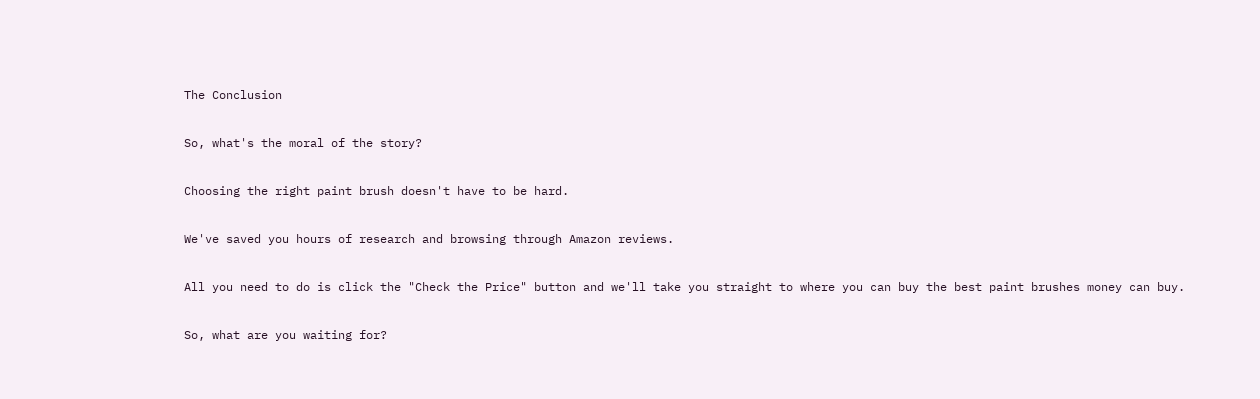The Conclusion

So, what's the moral of the story?

Choosing the right paint brush doesn't have to be hard.

We've saved you hours of research and browsing through Amazon reviews.

All you need to do is click the "Check the Price" button and we'll take you straight to where you can buy the best paint brushes money can buy.

So, what are you waiting for?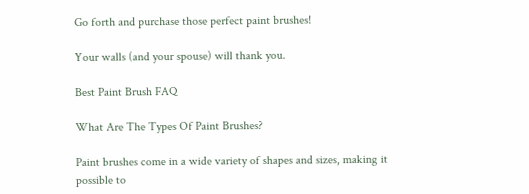Go forth and purchase those perfect paint brushes!

Your walls (and your spouse) will thank you.

Best Paint Brush FAQ

What Are The Types Of Paint Brushes?

Paint brushes come in a wide variety of shapes and sizes, making it possible to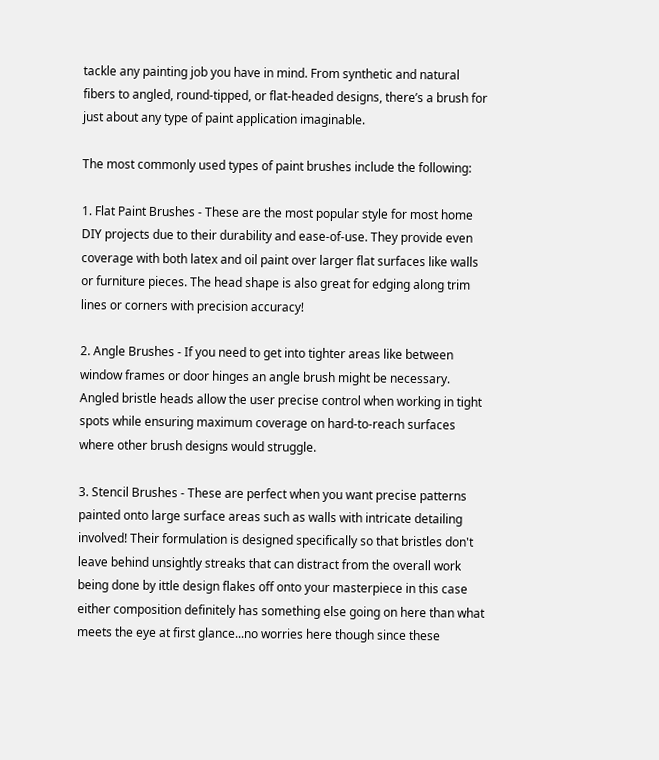tackle any painting job you have in mind. From synthetic and natural fibers to angled, round-tipped, or flat-headed designs, there’s a brush for just about any type of paint application imaginable.

The most commonly used types of paint brushes include the following:

1. Flat Paint Brushes - These are the most popular style for most home DIY projects due to their durability and ease-of-use. They provide even coverage with both latex and oil paint over larger flat surfaces like walls or furniture pieces. The head shape is also great for edging along trim lines or corners with precision accuracy!

2. Angle Brushes - If you need to get into tighter areas like between window frames or door hinges an angle brush might be necessary. Angled bristle heads allow the user precise control when working in tight spots while ensuring maximum coverage on hard-to-reach surfaces where other brush designs would struggle.

3. Stencil Brushes - These are perfect when you want precise patterns painted onto large surface areas such as walls with intricate detailing involved! Their formulation is designed specifically so that bristles don't leave behind unsightly streaks that can distract from the overall work being done by ittle design flakes off onto your masterpiece in this case either composition definitely has something else going on here than what meets the eye at first glance...no worries here though since these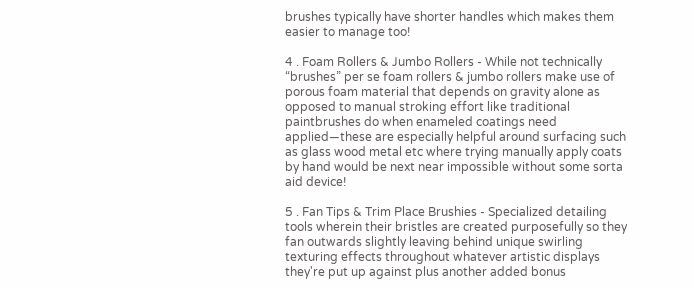brushes typically have shorter handles which makes them easier to manage too!

4 . Foam Rollers & Jumbo Rollers - While not technically “brushes” per se foam rollers & jumbo rollers make use of porous foam material that depends on gravity alone as opposed to manual stroking effort like traditional paintbrushes do when enameled coatings need applied—these are especially helpful around surfacing such as glass wood metal etc where trying manually apply coats by hand would be next near impossible without some sorta aid device!

5 . Fan Tips & Trim Place Brushies - Specialized detailing tools wherein their bristles are created purposefully so they fan outwards slightly leaving behind unique swirling texturing effects throughout whatever artistic displays they're put up against plus another added bonus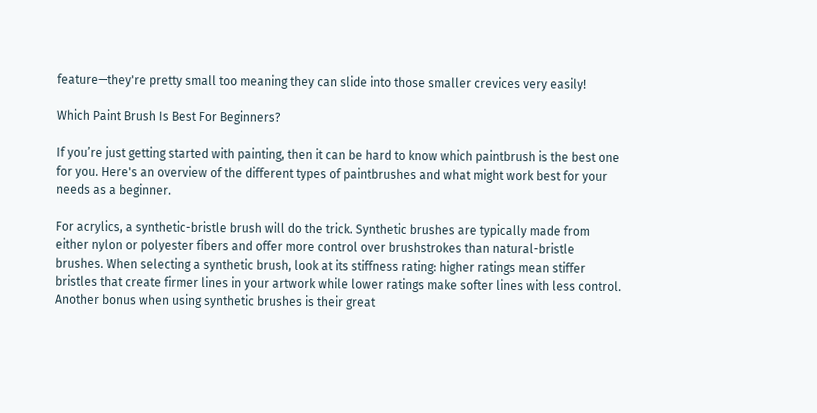feature—they're pretty small too meaning they can slide into those smaller crevices very easily!

Which Paint Brush Is Best For Beginners?

If you’re just getting started with painting, then it can be hard to know which paintbrush is the best one for you. Here's an overview of the different types of paintbrushes and what might work best for your needs as a beginner.

For acrylics, a synthetic-bristle brush will do the trick. Synthetic brushes are typically made from either nylon or polyester fibers and offer more control over brushstrokes than natural-bristle brushes. When selecting a synthetic brush, look at its stiffness rating: higher ratings mean stiffer bristles that create firmer lines in your artwork while lower ratings make softer lines with less control. Another bonus when using synthetic brushes is their great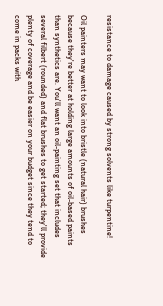resistance to damage caused by strong solvents like turpentine!

Oil painters may want to look into bristle (natural hair) brushes because they're better at holding large amounts of oil-based paints than synthetics are. You'll want an oil-painting set that includes several filbert (rounded) and flat brushes to get started; they'll provide plenty of coverage and be easier on your budget since they tend to come in packs with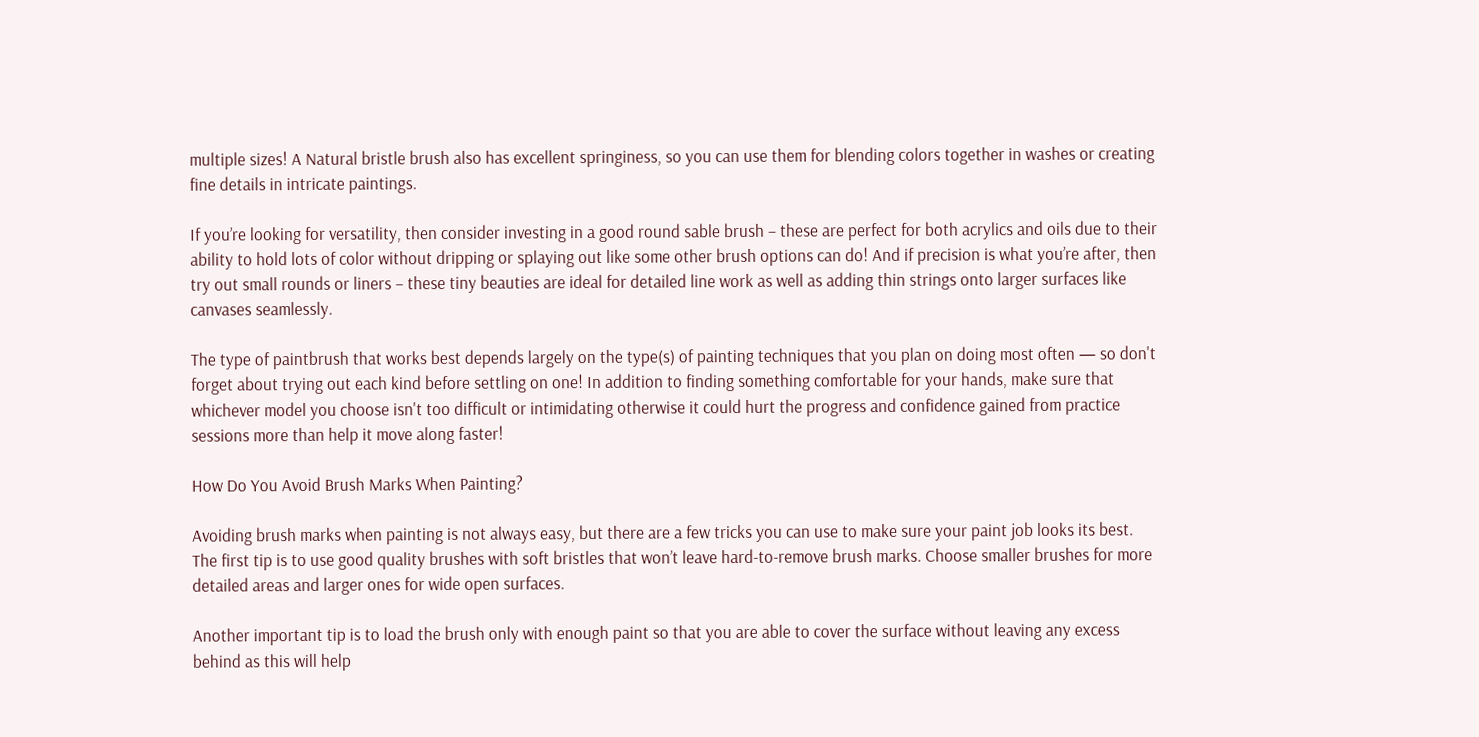multiple sizes! A Natural bristle brush also has excellent springiness, so you can use them for blending colors together in washes or creating fine details in intricate paintings.

If you’re looking for versatility, then consider investing in a good round sable brush – these are perfect for both acrylics and oils due to their ability to hold lots of color without dripping or splaying out like some other brush options can do! And if precision is what you’re after, then try out small rounds or liners – these tiny beauties are ideal for detailed line work as well as adding thin strings onto larger surfaces like canvases seamlessly.

The type of paintbrush that works best depends largely on the type(s) of painting techniques that you plan on doing most often — so don't forget about trying out each kind before settling on one! In addition to finding something comfortable for your hands, make sure that whichever model you choose isn't too difficult or intimidating otherwise it could hurt the progress and confidence gained from practice sessions more than help it move along faster!

How Do You Avoid Brush Marks When Painting?

Avoiding brush marks when painting is not always easy, but there are a few tricks you can use to make sure your paint job looks its best. The first tip is to use good quality brushes with soft bristles that won’t leave hard-to-remove brush marks. Choose smaller brushes for more detailed areas and larger ones for wide open surfaces.

Another important tip is to load the brush only with enough paint so that you are able to cover the surface without leaving any excess behind as this will help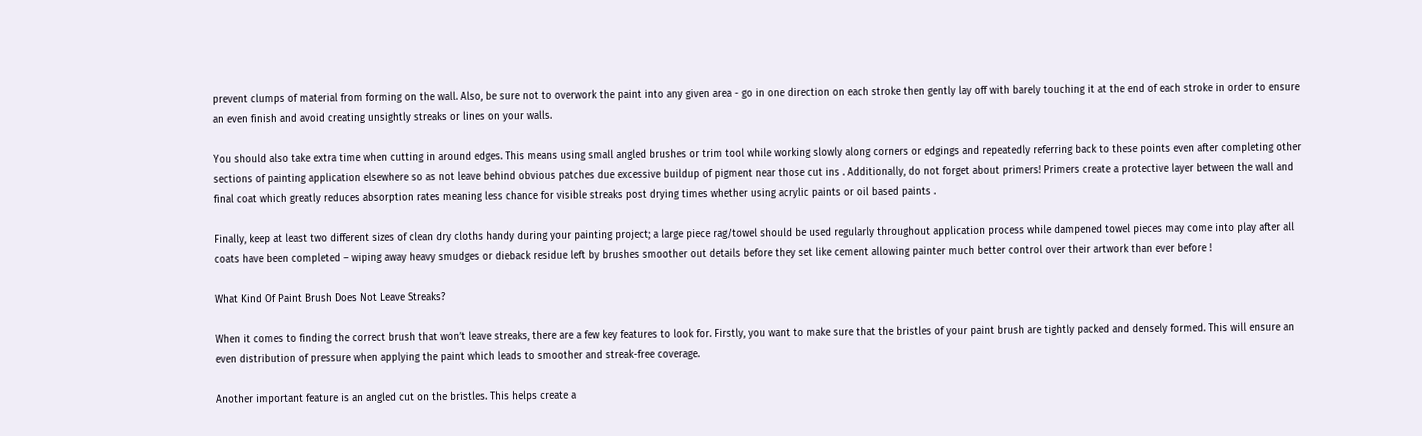prevent clumps of material from forming on the wall. Also, be sure not to overwork the paint into any given area - go in one direction on each stroke then gently lay off with barely touching it at the end of each stroke in order to ensure an even finish and avoid creating unsightly streaks or lines on your walls.

You should also take extra time when cutting in around edges. This means using small angled brushes or trim tool while working slowly along corners or edgings and repeatedly referring back to these points even after completing other sections of painting application elsewhere so as not leave behind obvious patches due excessive buildup of pigment near those cut ins . Additionally, do not forget about primers! Primers create a protective layer between the wall and final coat which greatly reduces absorption rates meaning less chance for visible streaks post drying times whether using acrylic paints or oil based paints .

Finally, keep at least two different sizes of clean dry cloths handy during your painting project; a large piece rag/towel should be used regularly throughout application process while dampened towel pieces may come into play after all coats have been completed – wiping away heavy smudges or dieback residue left by brushes smoother out details before they set like cement allowing painter much better control over their artwork than ever before !

What Kind Of Paint Brush Does Not Leave Streaks?

When it comes to finding the correct brush that won’t leave streaks, there are a few key features to look for. Firstly, you want to make sure that the bristles of your paint brush are tightly packed and densely formed. This will ensure an even distribution of pressure when applying the paint which leads to smoother and streak-free coverage.

Another important feature is an angled cut on the bristles. This helps create a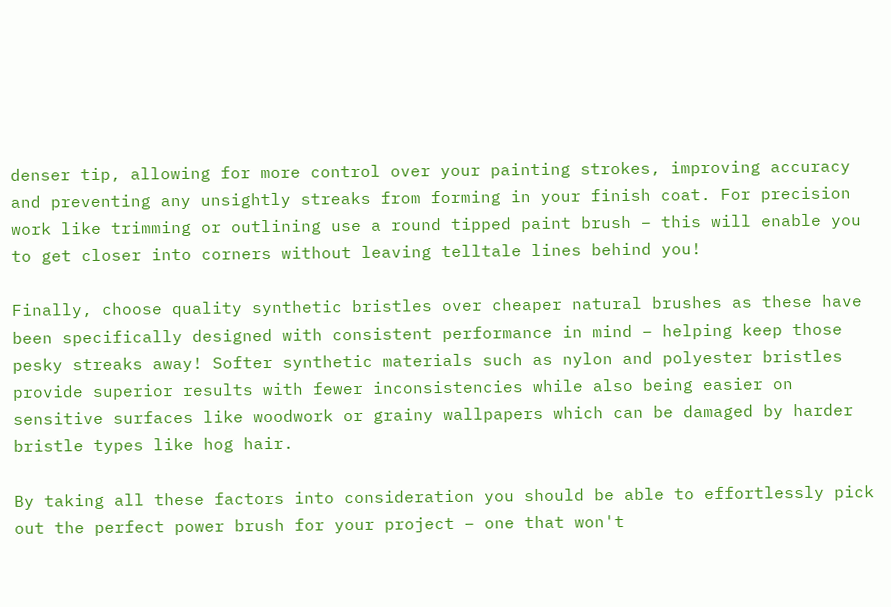denser tip, allowing for more control over your painting strokes, improving accuracy and preventing any unsightly streaks from forming in your finish coat. For precision work like trimming or outlining use a round tipped paint brush – this will enable you to get closer into corners without leaving telltale lines behind you!

Finally, choose quality synthetic bristles over cheaper natural brushes as these have been specifically designed with consistent performance in mind – helping keep those pesky streaks away! Softer synthetic materials such as nylon and polyester bristles provide superior results with fewer inconsistencies while also being easier on sensitive surfaces like woodwork or grainy wallpapers which can be damaged by harder bristle types like hog hair.

By taking all these factors into consideration you should be able to effortlessly pick out the perfect power brush for your project – one that won't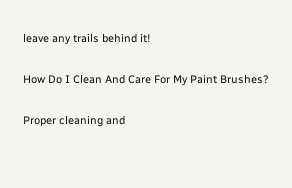leave any trails behind it!

How Do I Clean And Care For My Paint Brushes?

Proper cleaning and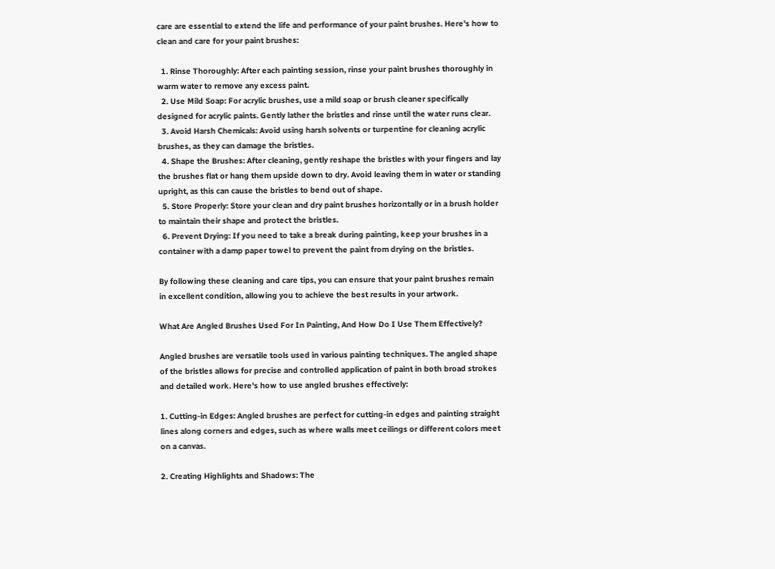care are essential to extend the life and performance of your paint brushes. Here's how to clean and care for your paint brushes:

  1. Rinse Thoroughly: After each painting session, rinse your paint brushes thoroughly in warm water to remove any excess paint.
  2. Use Mild Soap: For acrylic brushes, use a mild soap or brush cleaner specifically designed for acrylic paints. Gently lather the bristles and rinse until the water runs clear.
  3. Avoid Harsh Chemicals: Avoid using harsh solvents or turpentine for cleaning acrylic brushes, as they can damage the bristles.
  4. Shape the Brushes: After cleaning, gently reshape the bristles with your fingers and lay the brushes flat or hang them upside down to dry. Avoid leaving them in water or standing upright, as this can cause the bristles to bend out of shape.
  5. Store Properly: Store your clean and dry paint brushes horizontally or in a brush holder to maintain their shape and protect the bristles.
  6. Prevent Drying: If you need to take a break during painting, keep your brushes in a container with a damp paper towel to prevent the paint from drying on the bristles.

By following these cleaning and care tips, you can ensure that your paint brushes remain in excellent condition, allowing you to achieve the best results in your artwork.

What Are Angled Brushes Used For In Painting, And How Do I Use Them Effectively?

Angled brushes are versatile tools used in various painting techniques. The angled shape of the bristles allows for precise and controlled application of paint in both broad strokes and detailed work. Here's how to use angled brushes effectively:

1. Cutting-in Edges: Angled brushes are perfect for cutting-in edges and painting straight lines along corners and edges, such as where walls meet ceilings or different colors meet on a canvas.

2. Creating Highlights and Shadows: The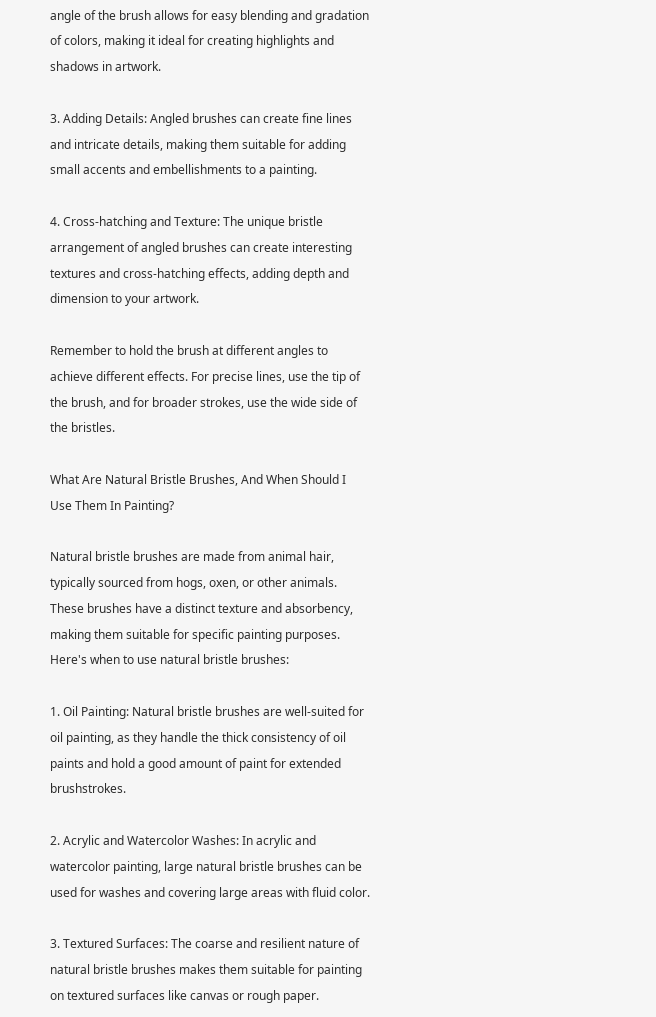angle of the brush allows for easy blending and gradation of colors, making it ideal for creating highlights and shadows in artwork.

3. Adding Details: Angled brushes can create fine lines and intricate details, making them suitable for adding small accents and embellishments to a painting.

4. Cross-hatching and Texture: The unique bristle arrangement of angled brushes can create interesting textures and cross-hatching effects, adding depth and dimension to your artwork.

Remember to hold the brush at different angles to achieve different effects. For precise lines, use the tip of the brush, and for broader strokes, use the wide side of the bristles.

What Are Natural Bristle Brushes, And When Should I Use Them In Painting?

Natural bristle brushes are made from animal hair, typically sourced from hogs, oxen, or other animals. These brushes have a distinct texture and absorbency, making them suitable for specific painting purposes. Here's when to use natural bristle brushes:

1. Oil Painting: Natural bristle brushes are well-suited for oil painting, as they handle the thick consistency of oil paints and hold a good amount of paint for extended brushstrokes.

2. Acrylic and Watercolor Washes: In acrylic and watercolor painting, large natural bristle brushes can be used for washes and covering large areas with fluid color.

3. Textured Surfaces: The coarse and resilient nature of natural bristle brushes makes them suitable for painting on textured surfaces like canvas or rough paper.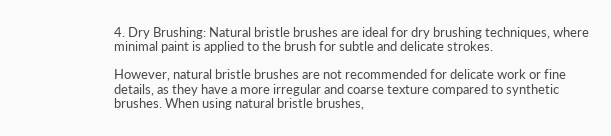4. Dry Brushing: Natural bristle brushes are ideal for dry brushing techniques, where minimal paint is applied to the brush for subtle and delicate strokes.

However, natural bristle brushes are not recommended for delicate work or fine details, as they have a more irregular and coarse texture compared to synthetic brushes. When using natural bristle brushes,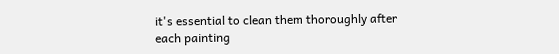it's essential to clean them thoroughly after each painting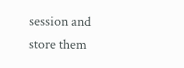session and store them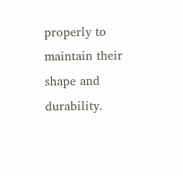properly to maintain their shape and durability.